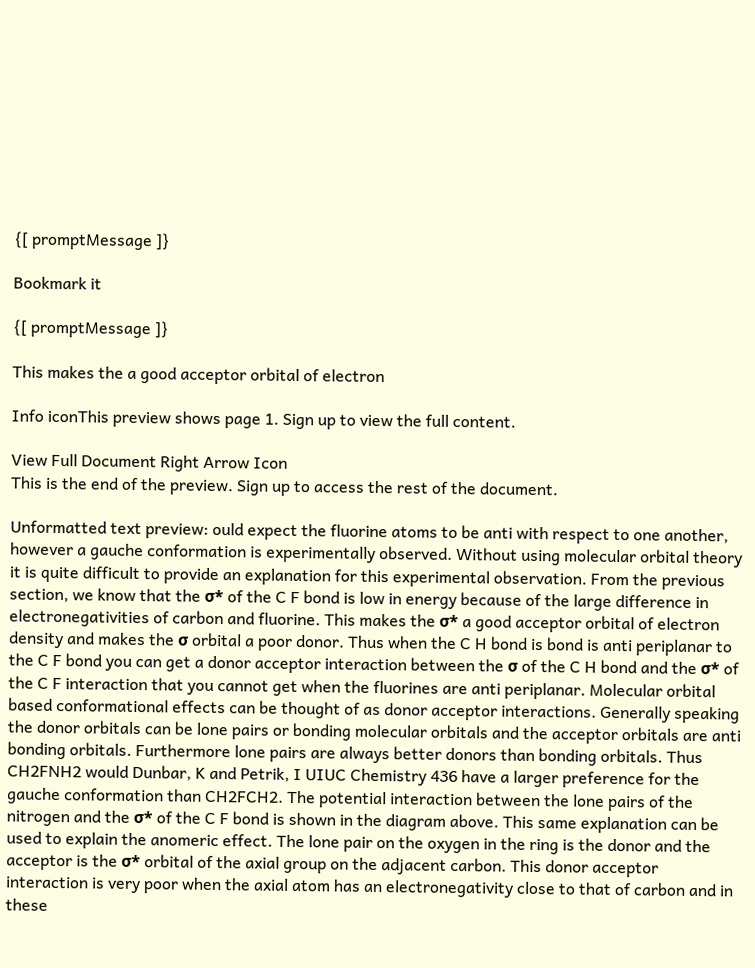{[ promptMessage ]}

Bookmark it

{[ promptMessage ]}

This makes the a good acceptor orbital of electron

Info iconThis preview shows page 1. Sign up to view the full content.

View Full Document Right Arrow Icon
This is the end of the preview. Sign up to access the rest of the document.

Unformatted text preview: ould expect the fluorine atoms to be anti with respect to one another, however a gauche conformation is experimentally observed. Without using molecular orbital theory it is quite difficult to provide an explanation for this experimental observation. From the previous section, we know that the σ* of the C F bond is low in energy because of the large difference in electronegativities of carbon and fluorine. This makes the σ* a good acceptor orbital of electron density and makes the σ orbital a poor donor. Thus when the C H bond is bond is anti periplanar to the C F bond you can get a donor acceptor interaction between the σ of the C H bond and the σ* of the C F interaction that you cannot get when the fluorines are anti periplanar. Molecular orbital based conformational effects can be thought of as donor acceptor interactions. Generally speaking the donor orbitals can be lone pairs or bonding molecular orbitals and the acceptor orbitals are anti  bonding orbitals. Furthermore lone pairs are always better donors than bonding orbitals. Thus CH2FNH2 would Dunbar, K and Petrik, I UIUC Chemistry 436 have a larger preference for the gauche conformation than CH2FCH2. The potential interaction between the lone pairs of the nitrogen and the σ* of the C F bond is shown in the diagram above. This same explanation can be used to explain the anomeric effect. The lone pair on the oxygen in the ring is the donor and the acceptor is the σ* orbital of the axial group on the adjacent carbon. This donor acceptor interaction is very poor when the axial atom has an electronegativity close to that of carbon and in these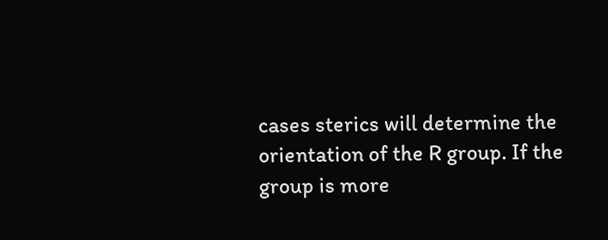cases sterics will determine the orientation of the R group. If the group is more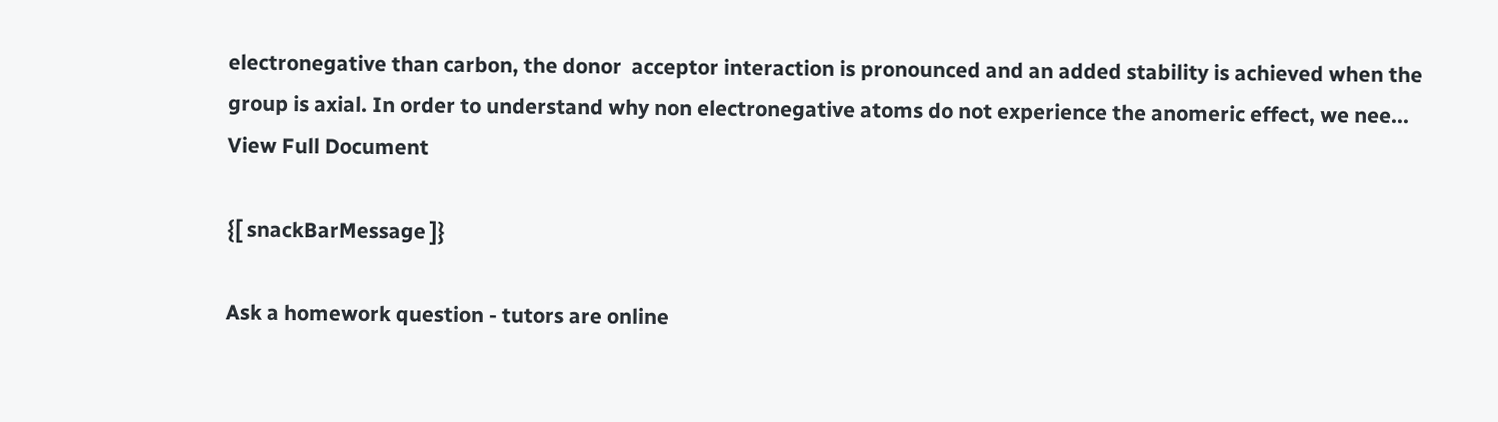electronegative than carbon, the donor  acceptor interaction is pronounced and an added stability is achieved when the group is axial. In order to understand why non electronegative atoms do not experience the anomeric effect, we nee...
View Full Document

{[ snackBarMessage ]}

Ask a homework question - tutors are online